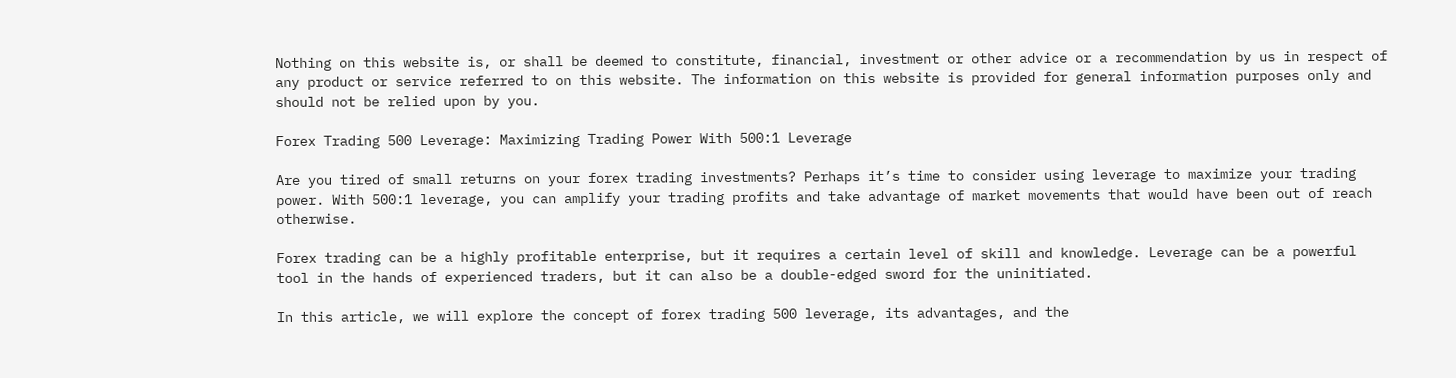Nothing on this website is, or shall be deemed to constitute, financial, investment or other advice or a recommendation by us in respect of any product or service referred to on this website. The information on this website is provided for general information purposes only and should not be relied upon by you.

Forex Trading 500 Leverage: Maximizing Trading Power With 500:1 Leverage

Are you tired of small returns on your forex trading investments? Perhaps it’s time to consider using leverage to maximize your trading power. With 500:1 leverage, you can amplify your trading profits and take advantage of market movements that would have been out of reach otherwise.

Forex trading can be a highly profitable enterprise, but it requires a certain level of skill and knowledge. Leverage can be a powerful tool in the hands of experienced traders, but it can also be a double-edged sword for the uninitiated.

In this article, we will explore the concept of forex trading 500 leverage, its advantages, and the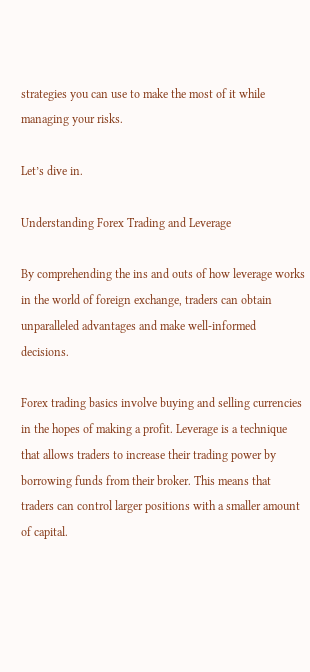strategies you can use to make the most of it while managing your risks.

Let’s dive in.

Understanding Forex Trading and Leverage

By comprehending the ins and outs of how leverage works in the world of foreign exchange, traders can obtain unparalleled advantages and make well-informed decisions.

Forex trading basics involve buying and selling currencies in the hopes of making a profit. Leverage is a technique that allows traders to increase their trading power by borrowing funds from their broker. This means that traders can control larger positions with a smaller amount of capital.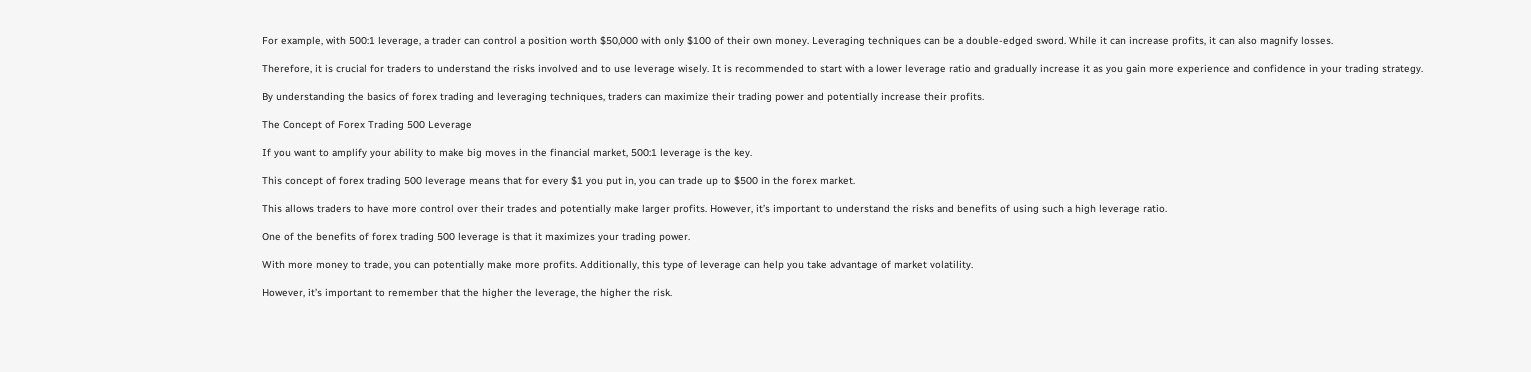For example, with 500:1 leverage, a trader can control a position worth $50,000 with only $100 of their own money. Leveraging techniques can be a double-edged sword. While it can increase profits, it can also magnify losses.

Therefore, it is crucial for traders to understand the risks involved and to use leverage wisely. It is recommended to start with a lower leverage ratio and gradually increase it as you gain more experience and confidence in your trading strategy.

By understanding the basics of forex trading and leveraging techniques, traders can maximize their trading power and potentially increase their profits.

The Concept of Forex Trading 500 Leverage

If you want to amplify your ability to make big moves in the financial market, 500:1 leverage is the key.

This concept of forex trading 500 leverage means that for every $1 you put in, you can trade up to $500 in the forex market.

This allows traders to have more control over their trades and potentially make larger profits. However, it’s important to understand the risks and benefits of using such a high leverage ratio.

One of the benefits of forex trading 500 leverage is that it maximizes your trading power.

With more money to trade, you can potentially make more profits. Additionally, this type of leverage can help you take advantage of market volatility.

However, it’s important to remember that the higher the leverage, the higher the risk.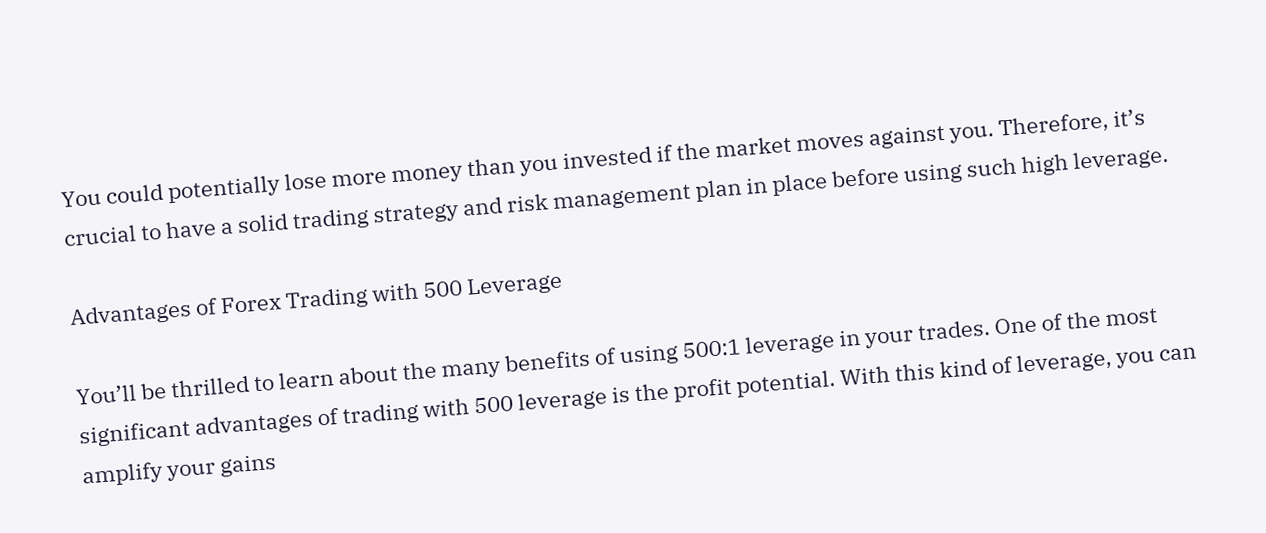You could potentially lose more money than you invested if the market moves against you. Therefore, it’s crucial to have a solid trading strategy and risk management plan in place before using such high leverage.

Advantages of Forex Trading with 500 Leverage

You’ll be thrilled to learn about the many benefits of using 500:1 leverage in your trades. One of the most significant advantages of trading with 500 leverage is the profit potential. With this kind of leverage, you can amplify your gains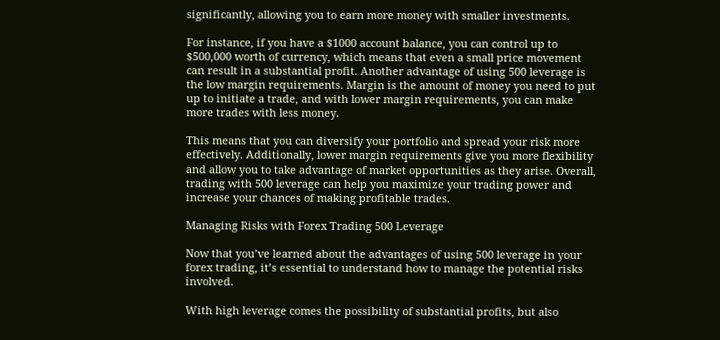significantly, allowing you to earn more money with smaller investments.

For instance, if you have a $1000 account balance, you can control up to $500,000 worth of currency, which means that even a small price movement can result in a substantial profit. Another advantage of using 500 leverage is the low margin requirements. Margin is the amount of money you need to put up to initiate a trade, and with lower margin requirements, you can make more trades with less money.

This means that you can diversify your portfolio and spread your risk more effectively. Additionally, lower margin requirements give you more flexibility and allow you to take advantage of market opportunities as they arise. Overall, trading with 500 leverage can help you maximize your trading power and increase your chances of making profitable trades.

Managing Risks with Forex Trading 500 Leverage

Now that you’ve learned about the advantages of using 500 leverage in your forex trading, it’s essential to understand how to manage the potential risks involved.

With high leverage comes the possibility of substantial profits, but also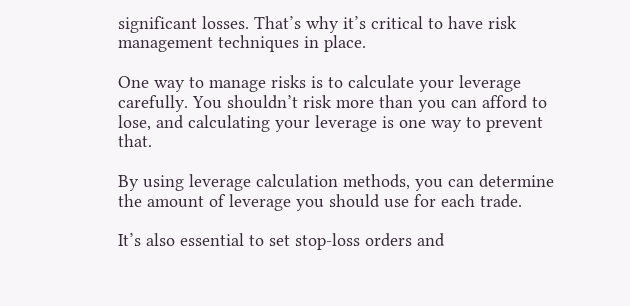significant losses. That’s why it’s critical to have risk management techniques in place.

One way to manage risks is to calculate your leverage carefully. You shouldn’t risk more than you can afford to lose, and calculating your leverage is one way to prevent that.

By using leverage calculation methods, you can determine the amount of leverage you should use for each trade.

It’s also essential to set stop-loss orders and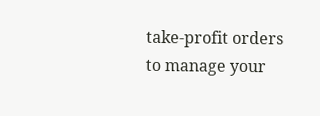take-profit orders to manage your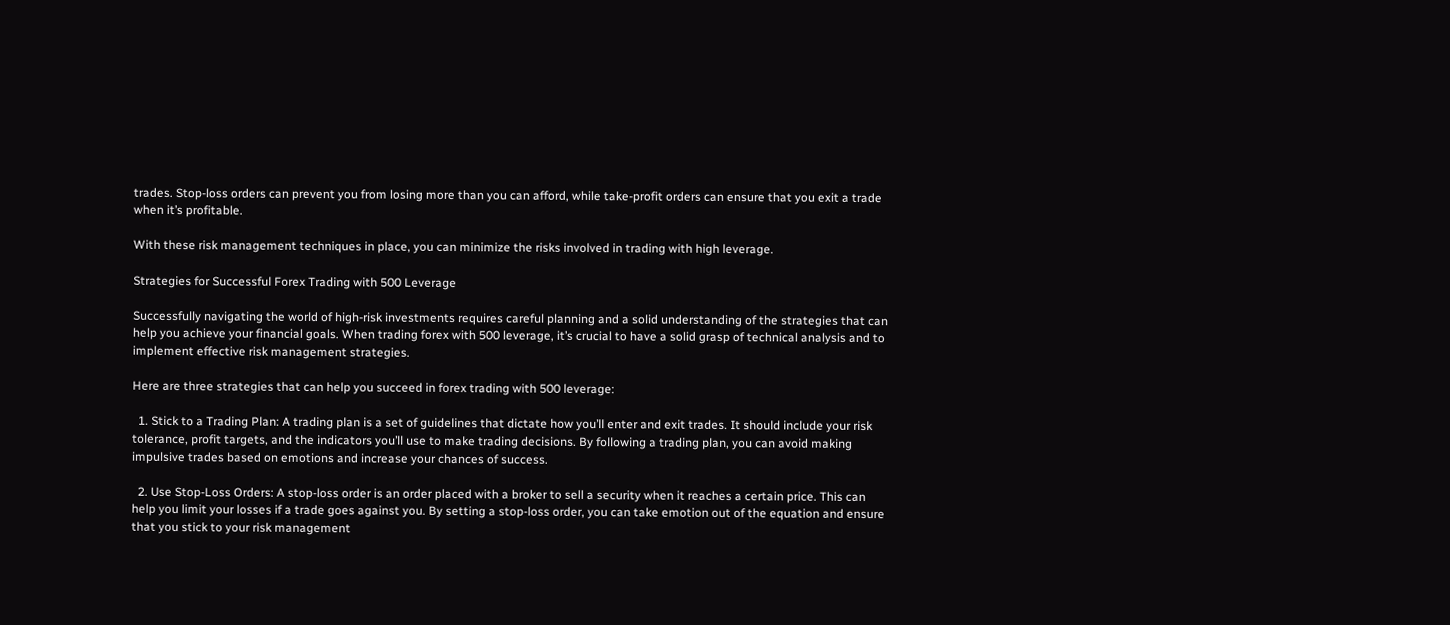trades. Stop-loss orders can prevent you from losing more than you can afford, while take-profit orders can ensure that you exit a trade when it’s profitable.

With these risk management techniques in place, you can minimize the risks involved in trading with high leverage.

Strategies for Successful Forex Trading with 500 Leverage

Successfully navigating the world of high-risk investments requires careful planning and a solid understanding of the strategies that can help you achieve your financial goals. When trading forex with 500 leverage, it’s crucial to have a solid grasp of technical analysis and to implement effective risk management strategies.

Here are three strategies that can help you succeed in forex trading with 500 leverage:

  1. Stick to a Trading Plan: A trading plan is a set of guidelines that dictate how you’ll enter and exit trades. It should include your risk tolerance, profit targets, and the indicators you’ll use to make trading decisions. By following a trading plan, you can avoid making impulsive trades based on emotions and increase your chances of success.

  2. Use Stop-Loss Orders: A stop-loss order is an order placed with a broker to sell a security when it reaches a certain price. This can help you limit your losses if a trade goes against you. By setting a stop-loss order, you can take emotion out of the equation and ensure that you stick to your risk management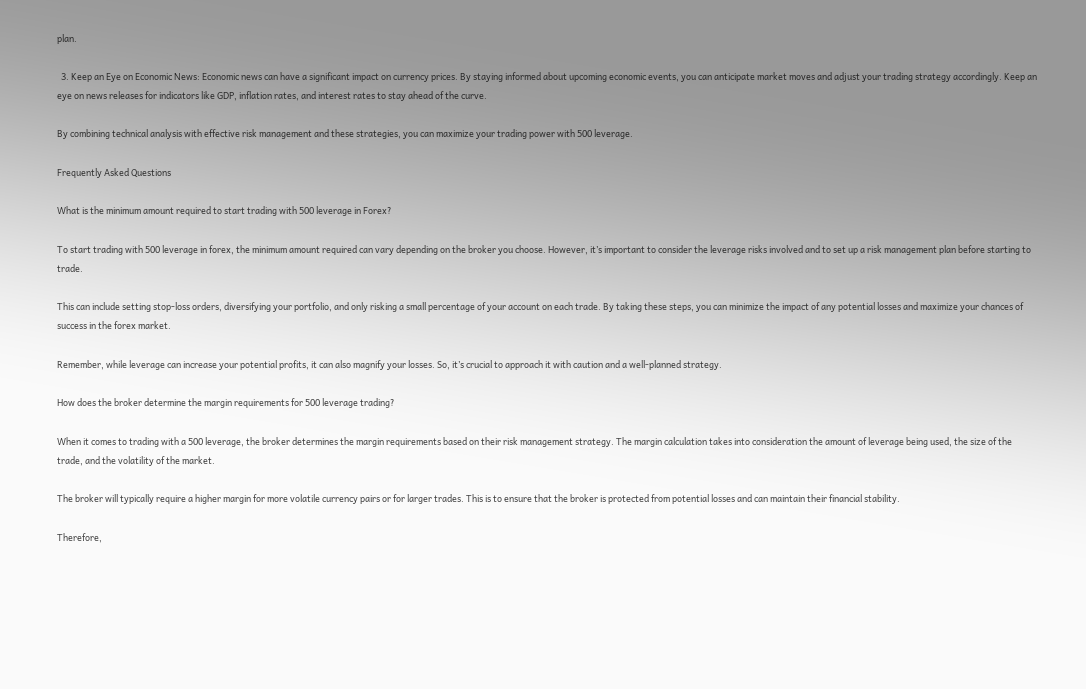plan.

  3. Keep an Eye on Economic News: Economic news can have a significant impact on currency prices. By staying informed about upcoming economic events, you can anticipate market moves and adjust your trading strategy accordingly. Keep an eye on news releases for indicators like GDP, inflation rates, and interest rates to stay ahead of the curve.

By combining technical analysis with effective risk management and these strategies, you can maximize your trading power with 500 leverage.

Frequently Asked Questions

What is the minimum amount required to start trading with 500 leverage in Forex?

To start trading with 500 leverage in forex, the minimum amount required can vary depending on the broker you choose. However, it’s important to consider the leverage risks involved and to set up a risk management plan before starting to trade.

This can include setting stop-loss orders, diversifying your portfolio, and only risking a small percentage of your account on each trade. By taking these steps, you can minimize the impact of any potential losses and maximize your chances of success in the forex market.

Remember, while leverage can increase your potential profits, it can also magnify your losses. So, it’s crucial to approach it with caution and a well-planned strategy.

How does the broker determine the margin requirements for 500 leverage trading?

When it comes to trading with a 500 leverage, the broker determines the margin requirements based on their risk management strategy. The margin calculation takes into consideration the amount of leverage being used, the size of the trade, and the volatility of the market.

The broker will typically require a higher margin for more volatile currency pairs or for larger trades. This is to ensure that the broker is protected from potential losses and can maintain their financial stability.

Therefore,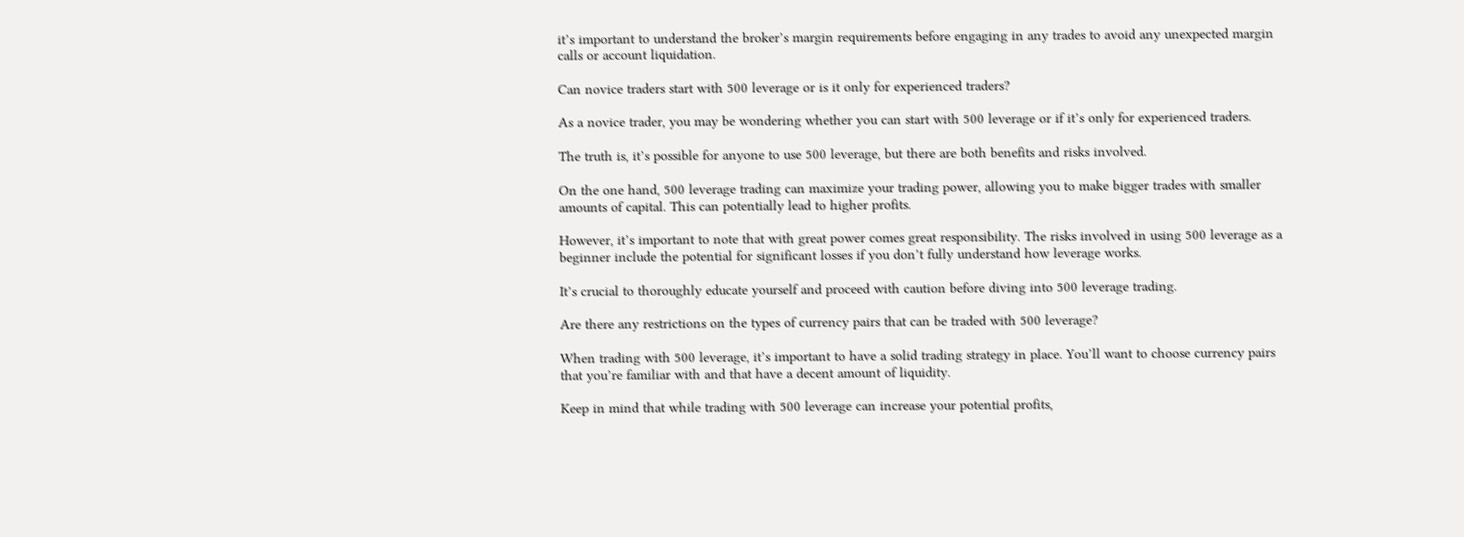it’s important to understand the broker’s margin requirements before engaging in any trades to avoid any unexpected margin calls or account liquidation.

Can novice traders start with 500 leverage or is it only for experienced traders?

As a novice trader, you may be wondering whether you can start with 500 leverage or if it’s only for experienced traders.

The truth is, it’s possible for anyone to use 500 leverage, but there are both benefits and risks involved.

On the one hand, 500 leverage trading can maximize your trading power, allowing you to make bigger trades with smaller amounts of capital. This can potentially lead to higher profits.

However, it’s important to note that with great power comes great responsibility. The risks involved in using 500 leverage as a beginner include the potential for significant losses if you don’t fully understand how leverage works.

It’s crucial to thoroughly educate yourself and proceed with caution before diving into 500 leverage trading.

Are there any restrictions on the types of currency pairs that can be traded with 500 leverage?

When trading with 500 leverage, it’s important to have a solid trading strategy in place. You’ll want to choose currency pairs that you’re familiar with and that have a decent amount of liquidity.

Keep in mind that while trading with 500 leverage can increase your potential profits,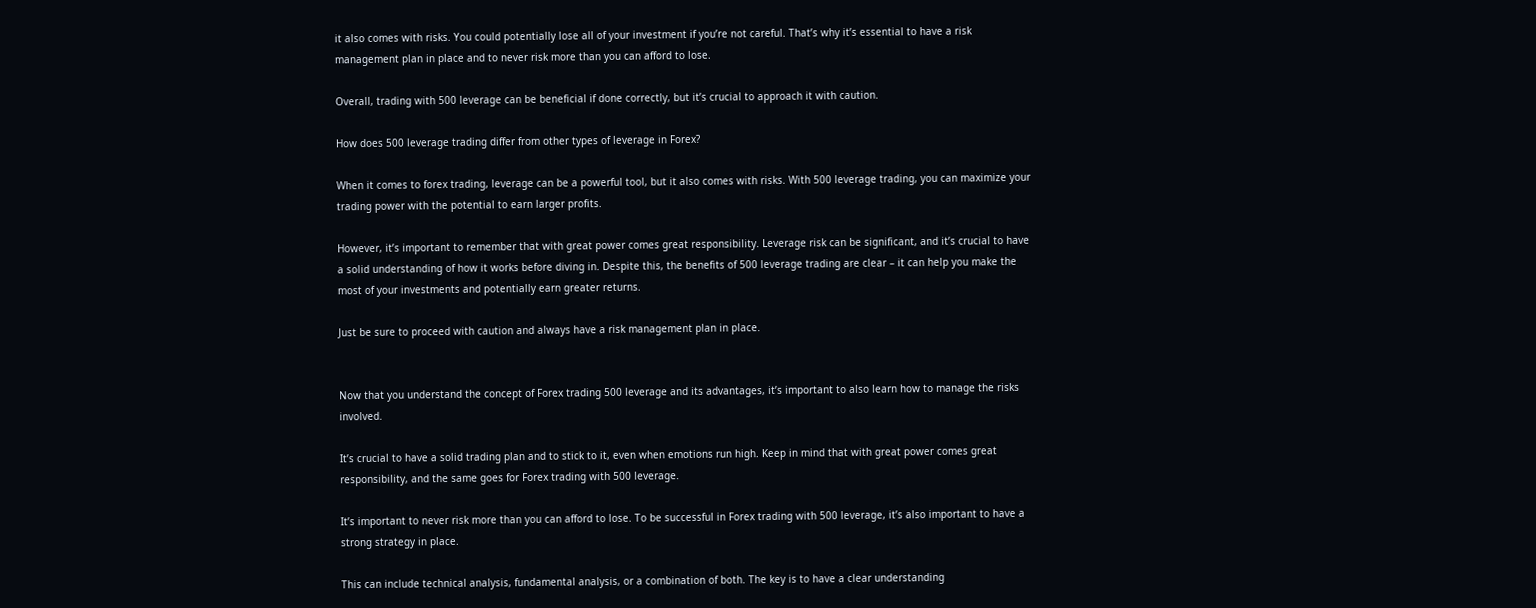it also comes with risks. You could potentially lose all of your investment if you’re not careful. That’s why it’s essential to have a risk management plan in place and to never risk more than you can afford to lose.

Overall, trading with 500 leverage can be beneficial if done correctly, but it’s crucial to approach it with caution.

How does 500 leverage trading differ from other types of leverage in Forex?

When it comes to forex trading, leverage can be a powerful tool, but it also comes with risks. With 500 leverage trading, you can maximize your trading power with the potential to earn larger profits.

However, it’s important to remember that with great power comes great responsibility. Leverage risk can be significant, and it’s crucial to have a solid understanding of how it works before diving in. Despite this, the benefits of 500 leverage trading are clear – it can help you make the most of your investments and potentially earn greater returns.

Just be sure to proceed with caution and always have a risk management plan in place.


Now that you understand the concept of Forex trading 500 leverage and its advantages, it’s important to also learn how to manage the risks involved.

It’s crucial to have a solid trading plan and to stick to it, even when emotions run high. Keep in mind that with great power comes great responsibility, and the same goes for Forex trading with 500 leverage.

It’s important to never risk more than you can afford to lose. To be successful in Forex trading with 500 leverage, it’s also important to have a strong strategy in place.

This can include technical analysis, fundamental analysis, or a combination of both. The key is to have a clear understanding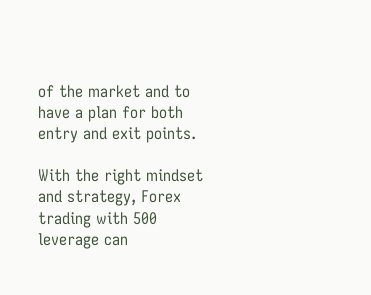of the market and to have a plan for both entry and exit points.

With the right mindset and strategy, Forex trading with 500 leverage can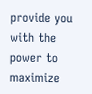provide you with the power to maximize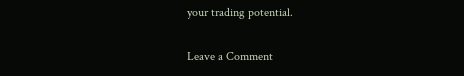your trading potential.

Leave a Comment